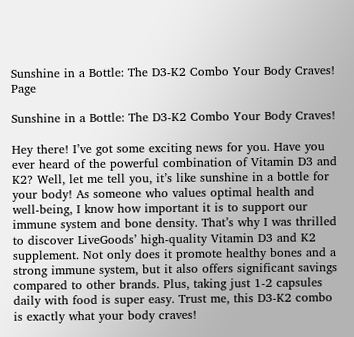Sunshine in a Bottle: The D3-K2 Combo Your Body Craves! Page

Sunshine in a Bottle: The D3-K2 Combo Your Body Craves!

Hey there! I’ve got some exciting news for you. Have you ever heard of the powerful combination of Vitamin D3 and K2? Well, let me tell you, it’s like sunshine in a bottle for your body! As someone who values optimal health and well-being, I know how important it is to support our immune system and bone density. That’s why I was thrilled to discover LiveGoods’ high-quality Vitamin D3 and K2 supplement. Not only does it promote healthy bones and a strong immune system, but it also offers significant savings compared to other brands. Plus, taking just 1-2 capsules daily with food is super easy. Trust me, this D3-K2 combo is exactly what your body craves!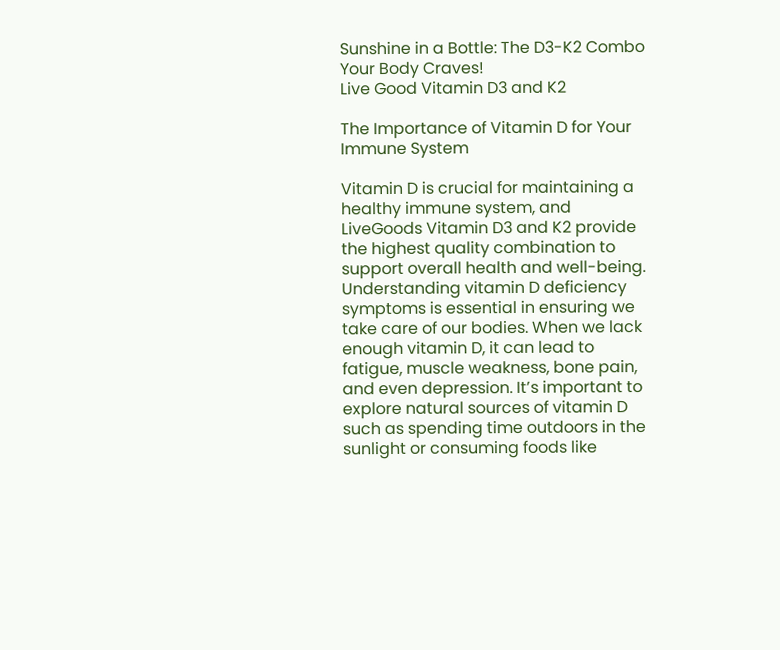Sunshine in a Bottle: The D3-K2 Combo Your Body Craves!
Live Good Vitamin D3 and K2

The Importance of Vitamin D for Your Immune System

Vitamin D is crucial for maintaining a healthy immune system, and LiveGoods Vitamin D3 and K2 provide the highest quality combination to support overall health and well-being. Understanding vitamin D deficiency symptoms is essential in ensuring we take care of our bodies. When we lack enough vitamin D, it can lead to fatigue, muscle weakness, bone pain, and even depression. It’s important to explore natural sources of vitamin D such as spending time outdoors in the sunlight or consuming foods like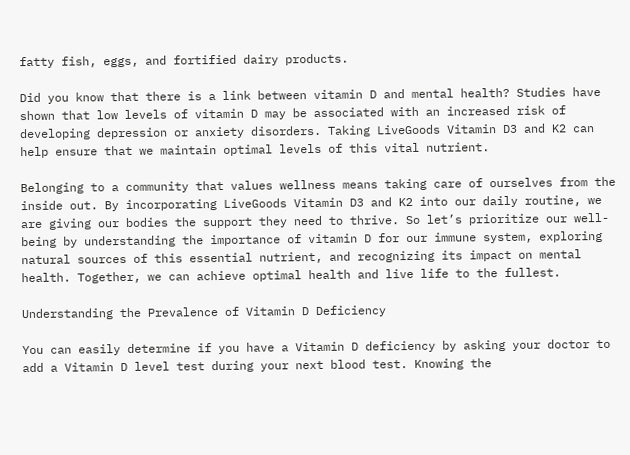fatty fish, eggs, and fortified dairy products.

Did you know that there is a link between vitamin D and mental health? Studies have shown that low levels of vitamin D may be associated with an increased risk of developing depression or anxiety disorders. Taking LiveGoods Vitamin D3 and K2 can help ensure that we maintain optimal levels of this vital nutrient.

Belonging to a community that values wellness means taking care of ourselves from the inside out. By incorporating LiveGoods Vitamin D3 and K2 into our daily routine, we are giving our bodies the support they need to thrive. So let’s prioritize our well-being by understanding the importance of vitamin D for our immune system, exploring natural sources of this essential nutrient, and recognizing its impact on mental health. Together, we can achieve optimal health and live life to the fullest.

Understanding the Prevalence of Vitamin D Deficiency

You can easily determine if you have a Vitamin D deficiency by asking your doctor to add a Vitamin D level test during your next blood test. Knowing the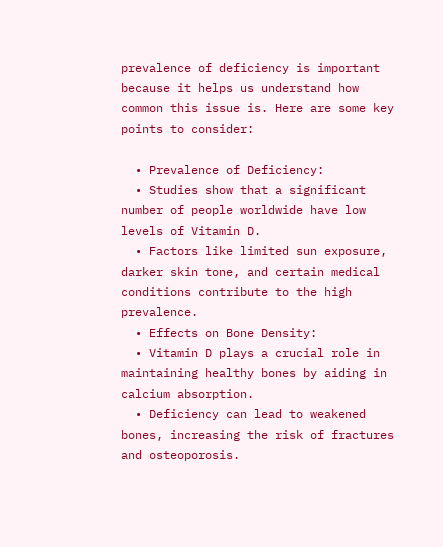prevalence of deficiency is important because it helps us understand how common this issue is. Here are some key points to consider:

  • Prevalence of Deficiency:
  • Studies show that a significant number of people worldwide have low levels of Vitamin D.
  • Factors like limited sun exposure, darker skin tone, and certain medical conditions contribute to the high prevalence.
  • Effects on Bone Density:
  • Vitamin D plays a crucial role in maintaining healthy bones by aiding in calcium absorption.
  • Deficiency can lead to weakened bones, increasing the risk of fractures and osteoporosis.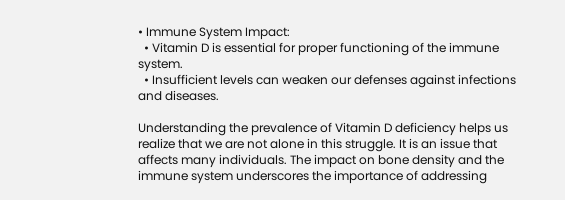• Immune System Impact:
  • Vitamin D is essential for proper functioning of the immune system.
  • Insufficient levels can weaken our defenses against infections and diseases.

Understanding the prevalence of Vitamin D deficiency helps us realize that we are not alone in this struggle. It is an issue that affects many individuals. The impact on bone density and the immune system underscores the importance of addressing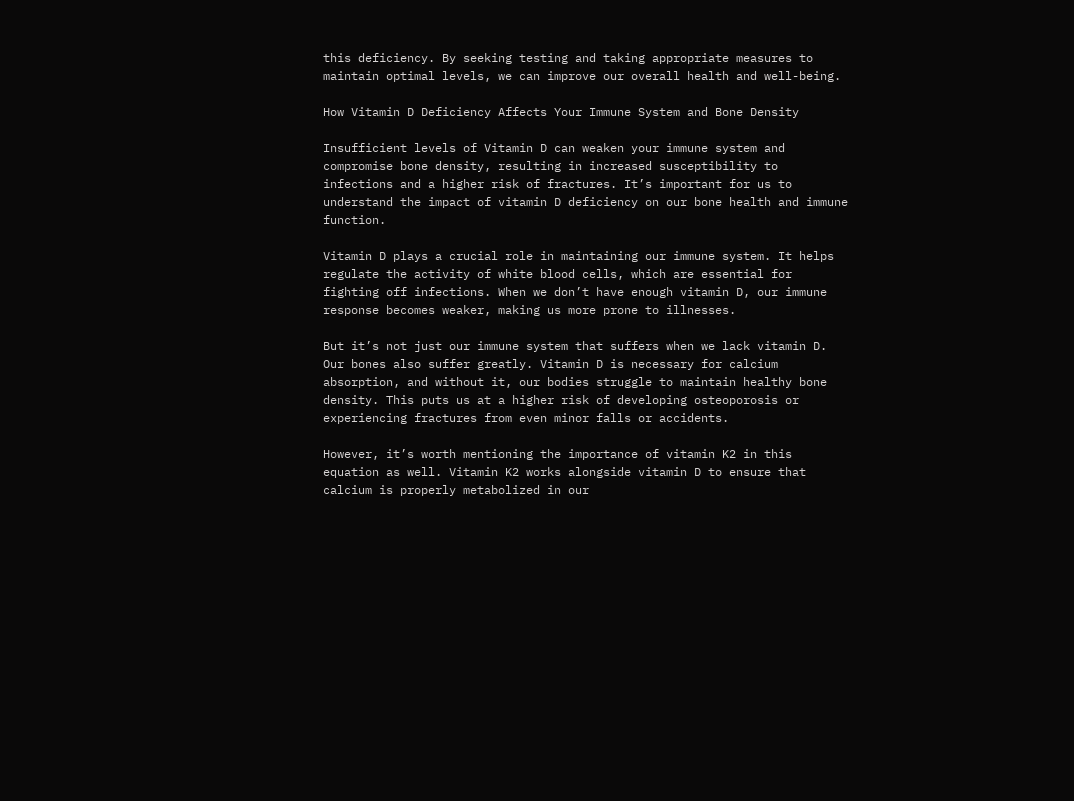this deficiency. By seeking testing and taking appropriate measures to maintain optimal levels, we can improve our overall health and well-being.

How Vitamin D Deficiency Affects Your Immune System and Bone Density

Insufficient levels of Vitamin D can weaken your immune system and compromise bone density, resulting in increased susceptibility to infections and a higher risk of fractures. It’s important for us to understand the impact of vitamin D deficiency on our bone health and immune function.

Vitamin D plays a crucial role in maintaining our immune system. It helps regulate the activity of white blood cells, which are essential for fighting off infections. When we don’t have enough vitamin D, our immune response becomes weaker, making us more prone to illnesses.

But it’s not just our immune system that suffers when we lack vitamin D. Our bones also suffer greatly. Vitamin D is necessary for calcium absorption, and without it, our bodies struggle to maintain healthy bone density. This puts us at a higher risk of developing osteoporosis or experiencing fractures from even minor falls or accidents.

However, it’s worth mentioning the importance of vitamin K2 in this equation as well. Vitamin K2 works alongside vitamin D to ensure that calcium is properly metabolized in our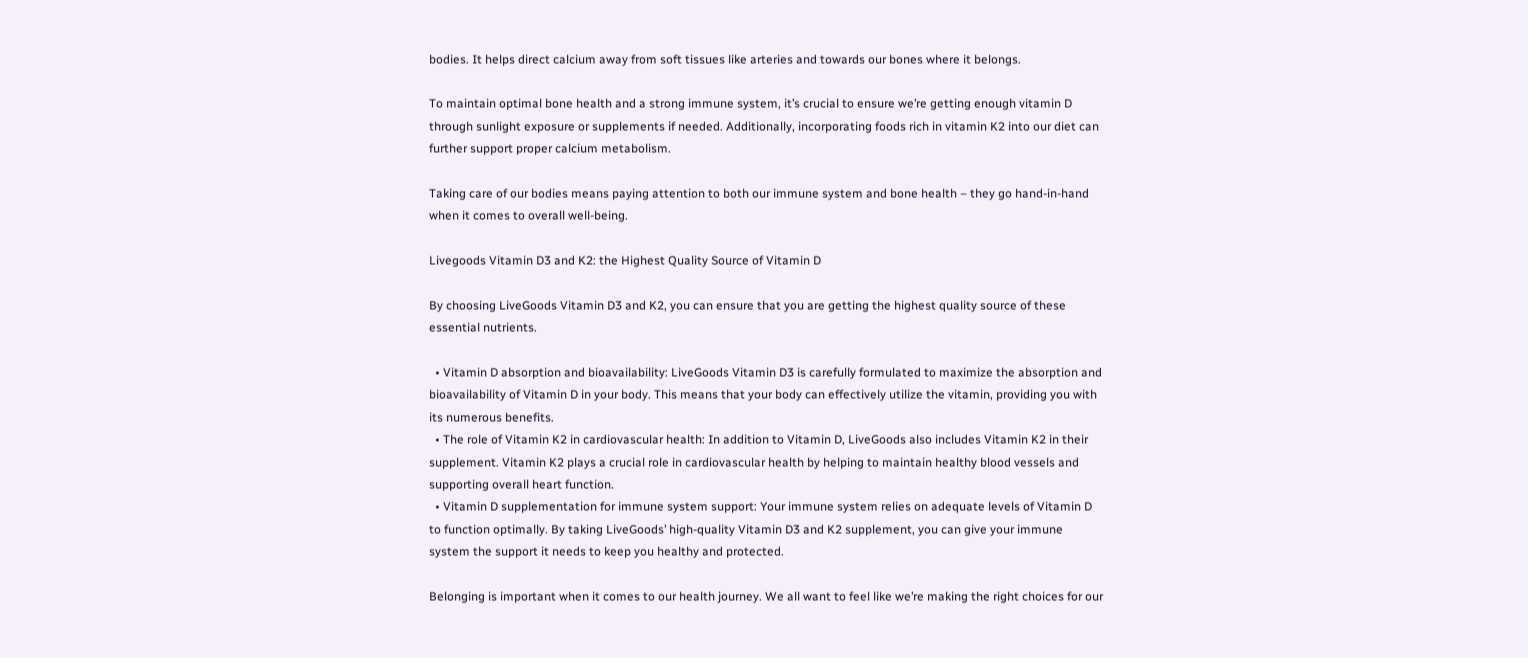bodies. It helps direct calcium away from soft tissues like arteries and towards our bones where it belongs.

To maintain optimal bone health and a strong immune system, it’s crucial to ensure we’re getting enough vitamin D through sunlight exposure or supplements if needed. Additionally, incorporating foods rich in vitamin K2 into our diet can further support proper calcium metabolism.

Taking care of our bodies means paying attention to both our immune system and bone health – they go hand-in-hand when it comes to overall well-being.

Livegoods Vitamin D3 and K2: the Highest Quality Source of Vitamin D

By choosing LiveGoods Vitamin D3 and K2, you can ensure that you are getting the highest quality source of these essential nutrients.

  • Vitamin D absorption and bioavailability: LiveGoods Vitamin D3 is carefully formulated to maximize the absorption and bioavailability of Vitamin D in your body. This means that your body can effectively utilize the vitamin, providing you with its numerous benefits.
  • The role of Vitamin K2 in cardiovascular health: In addition to Vitamin D, LiveGoods also includes Vitamin K2 in their supplement. Vitamin K2 plays a crucial role in cardiovascular health by helping to maintain healthy blood vessels and supporting overall heart function.
  • Vitamin D supplementation for immune system support: Your immune system relies on adequate levels of Vitamin D to function optimally. By taking LiveGoods’ high-quality Vitamin D3 and K2 supplement, you can give your immune system the support it needs to keep you healthy and protected.

Belonging is important when it comes to our health journey. We all want to feel like we’re making the right choices for our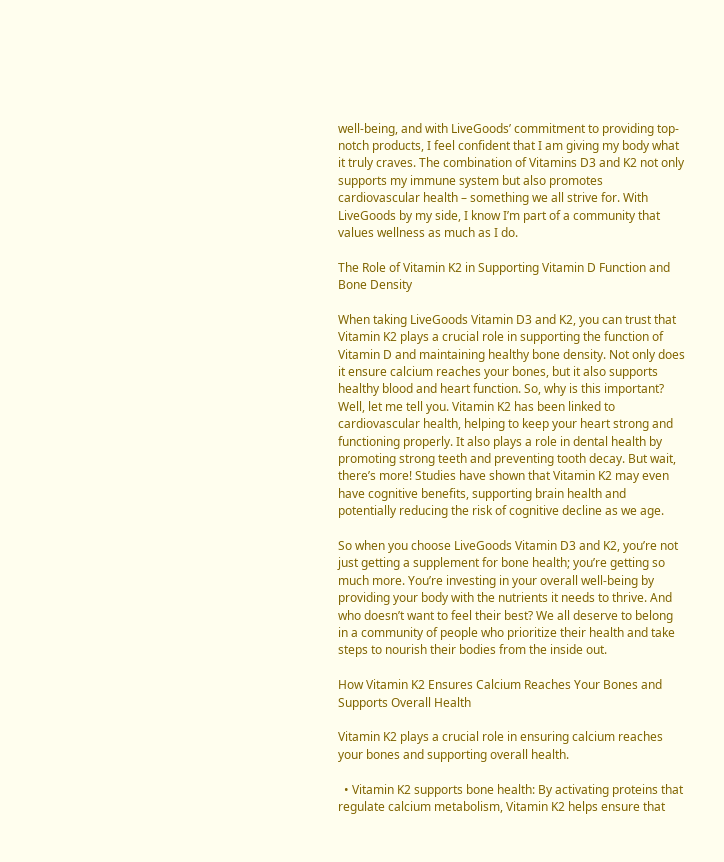well-being, and with LiveGoods’ commitment to providing top-notch products, I feel confident that I am giving my body what it truly craves. The combination of Vitamins D3 and K2 not only supports my immune system but also promotes cardiovascular health – something we all strive for. With LiveGoods by my side, I know I’m part of a community that values wellness as much as I do.

The Role of Vitamin K2 in Supporting Vitamin D Function and Bone Density

When taking LiveGoods Vitamin D3 and K2, you can trust that Vitamin K2 plays a crucial role in supporting the function of Vitamin D and maintaining healthy bone density. Not only does it ensure calcium reaches your bones, but it also supports healthy blood and heart function. So, why is this important? Well, let me tell you. Vitamin K2 has been linked to cardiovascular health, helping to keep your heart strong and functioning properly. It also plays a role in dental health by promoting strong teeth and preventing tooth decay. But wait, there’s more! Studies have shown that Vitamin K2 may even have cognitive benefits, supporting brain health and potentially reducing the risk of cognitive decline as we age.

So when you choose LiveGoods Vitamin D3 and K2, you’re not just getting a supplement for bone health; you’re getting so much more. You’re investing in your overall well-being by providing your body with the nutrients it needs to thrive. And who doesn’t want to feel their best? We all deserve to belong in a community of people who prioritize their health and take steps to nourish their bodies from the inside out.

How Vitamin K2 Ensures Calcium Reaches Your Bones and Supports Overall Health

Vitamin K2 plays a crucial role in ensuring calcium reaches your bones and supporting overall health.

  • Vitamin K2 supports bone health: By activating proteins that regulate calcium metabolism, Vitamin K2 helps ensure that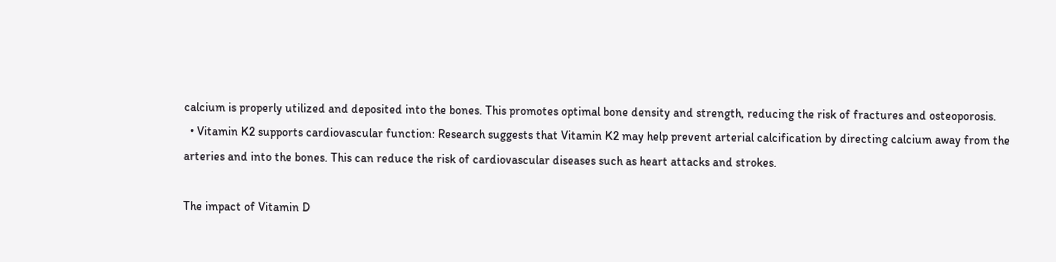calcium is properly utilized and deposited into the bones. This promotes optimal bone density and strength, reducing the risk of fractures and osteoporosis.
  • Vitamin K2 supports cardiovascular function: Research suggests that Vitamin K2 may help prevent arterial calcification by directing calcium away from the arteries and into the bones. This can reduce the risk of cardiovascular diseases such as heart attacks and strokes.

The impact of Vitamin D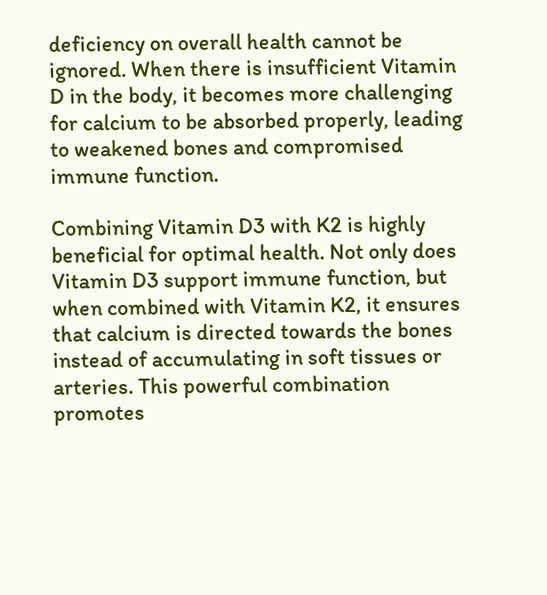deficiency on overall health cannot be ignored. When there is insufficient Vitamin D in the body, it becomes more challenging for calcium to be absorbed properly, leading to weakened bones and compromised immune function.

Combining Vitamin D3 with K2 is highly beneficial for optimal health. Not only does Vitamin D3 support immune function, but when combined with Vitamin K2, it ensures that calcium is directed towards the bones instead of accumulating in soft tissues or arteries. This powerful combination promotes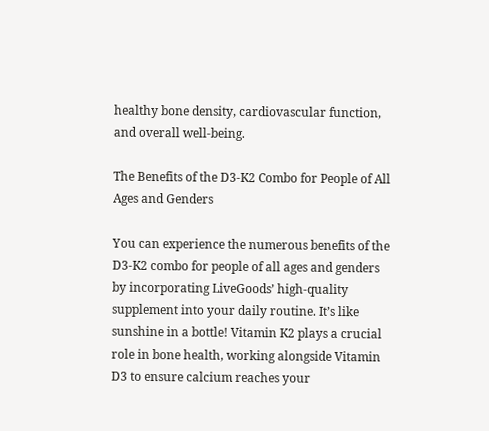healthy bone density, cardiovascular function, and overall well-being.

The Benefits of the D3-K2 Combo for People of All Ages and Genders

You can experience the numerous benefits of the D3-K2 combo for people of all ages and genders by incorporating LiveGoods’ high-quality supplement into your daily routine. It’s like sunshine in a bottle! Vitamin K2 plays a crucial role in bone health, working alongside Vitamin D3 to ensure calcium reaches your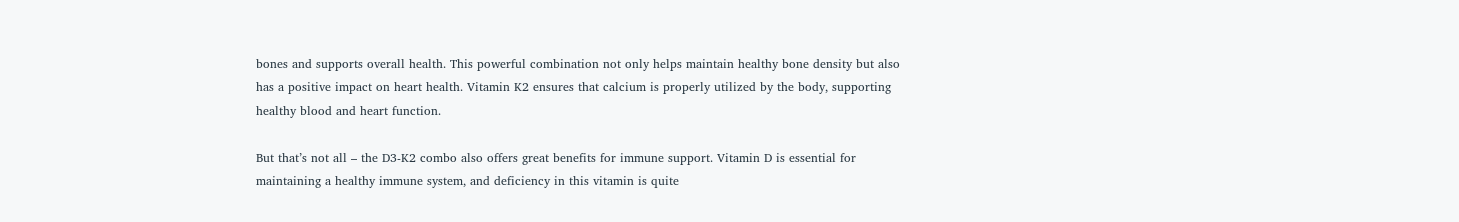bones and supports overall health. This powerful combination not only helps maintain healthy bone density but also has a positive impact on heart health. Vitamin K2 ensures that calcium is properly utilized by the body, supporting healthy blood and heart function.

But that’s not all – the D3-K2 combo also offers great benefits for immune support. Vitamin D is essential for maintaining a healthy immune system, and deficiency in this vitamin is quite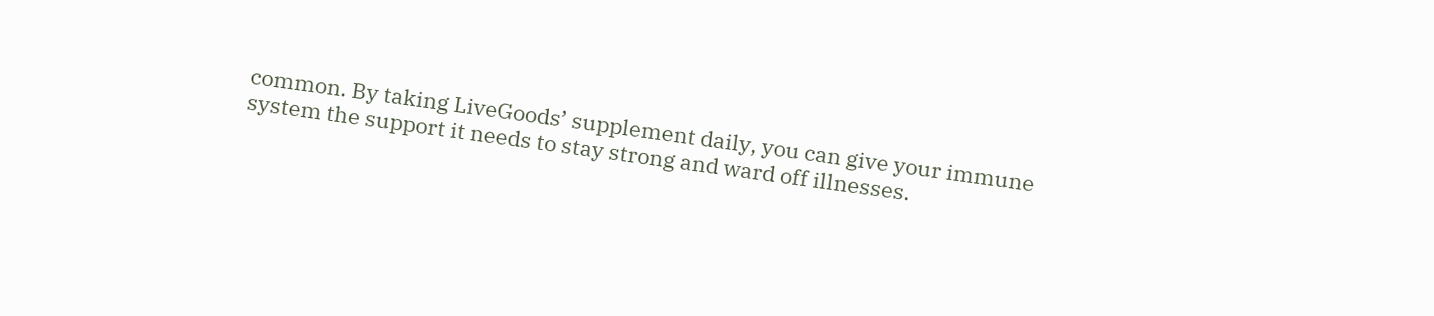common. By taking LiveGoods’ supplement daily, you can give your immune system the support it needs to stay strong and ward off illnesses.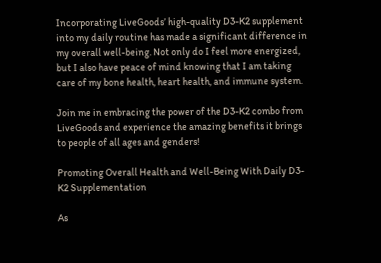Incorporating LiveGoods’ high-quality D3-K2 supplement into my daily routine has made a significant difference in my overall well-being. Not only do I feel more energized, but I also have peace of mind knowing that I am taking care of my bone health, heart health, and immune system.

Join me in embracing the power of the D3-K2 combo from LiveGoods and experience the amazing benefits it brings to people of all ages and genders!

Promoting Overall Health and Well-Being With Daily D3-K2 Supplementation

As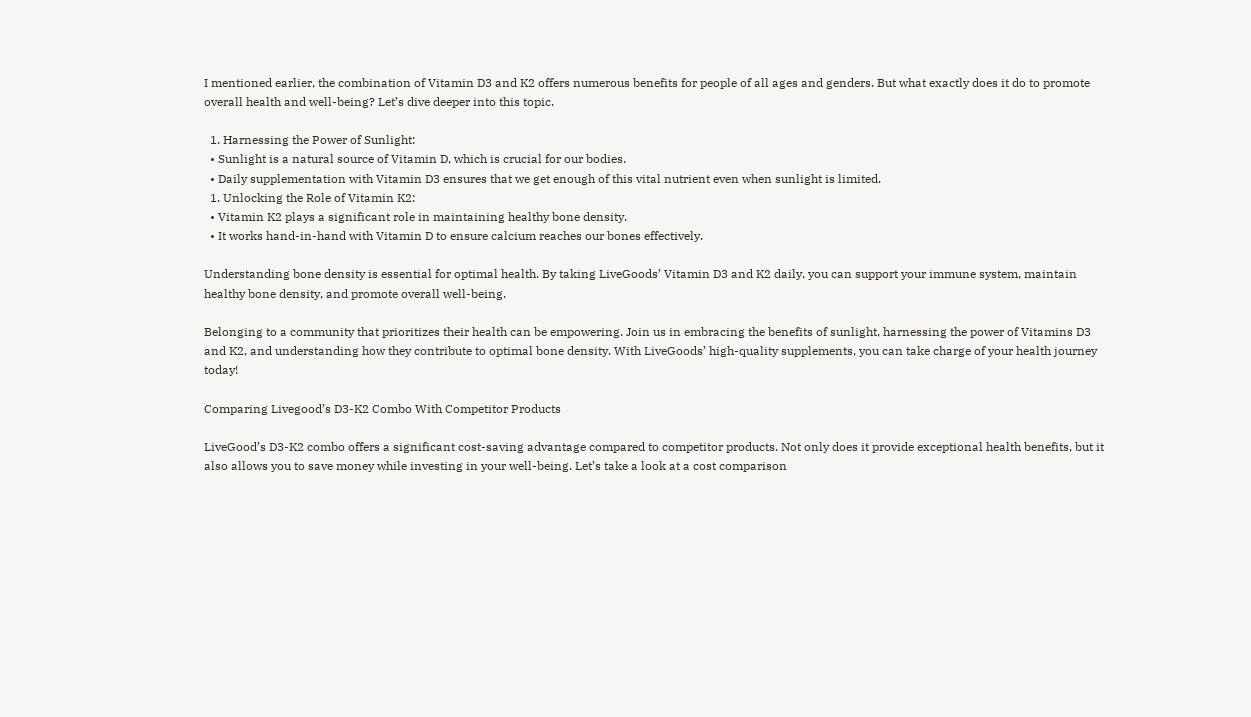I mentioned earlier, the combination of Vitamin D3 and K2 offers numerous benefits for people of all ages and genders. But what exactly does it do to promote overall health and well-being? Let’s dive deeper into this topic.

  1. Harnessing the Power of Sunlight:
  • Sunlight is a natural source of Vitamin D, which is crucial for our bodies.
  • Daily supplementation with Vitamin D3 ensures that we get enough of this vital nutrient even when sunlight is limited.
  1. Unlocking the Role of Vitamin K2:
  • Vitamin K2 plays a significant role in maintaining healthy bone density.
  • It works hand-in-hand with Vitamin D to ensure calcium reaches our bones effectively.

Understanding bone density is essential for optimal health. By taking LiveGoods’ Vitamin D3 and K2 daily, you can support your immune system, maintain healthy bone density, and promote overall well-being.

Belonging to a community that prioritizes their health can be empowering. Join us in embracing the benefits of sunlight, harnessing the power of Vitamins D3 and K2, and understanding how they contribute to optimal bone density. With LiveGoods’ high-quality supplements, you can take charge of your health journey today!

Comparing Livegood’s D3-K2 Combo With Competitor Products

LiveGood’s D3-K2 combo offers a significant cost-saving advantage compared to competitor products. Not only does it provide exceptional health benefits, but it also allows you to save money while investing in your well-being. Let’s take a look at a cost comparison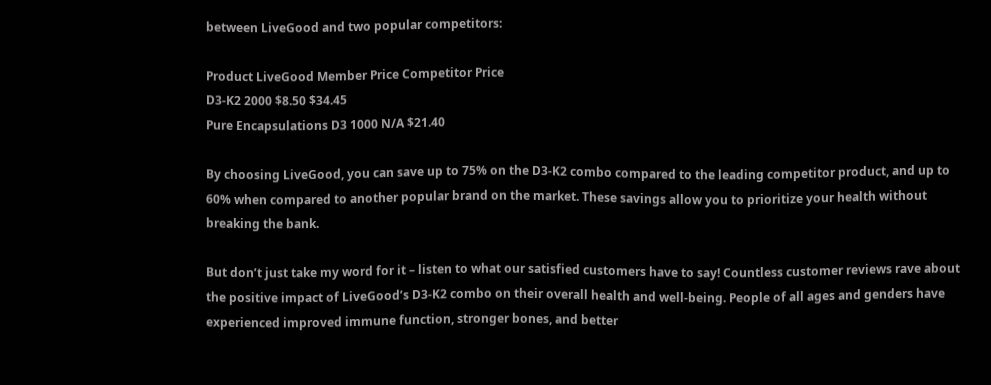between LiveGood and two popular competitors:

Product LiveGood Member Price Competitor Price
D3-K2 2000 $8.50 $34.45
Pure Encapsulations D3 1000 N/A $21.40

By choosing LiveGood, you can save up to 75% on the D3-K2 combo compared to the leading competitor product, and up to 60% when compared to another popular brand on the market. These savings allow you to prioritize your health without breaking the bank.

But don’t just take my word for it – listen to what our satisfied customers have to say! Countless customer reviews rave about the positive impact of LiveGood’s D3-K2 combo on their overall health and well-being. People of all ages and genders have experienced improved immune function, stronger bones, and better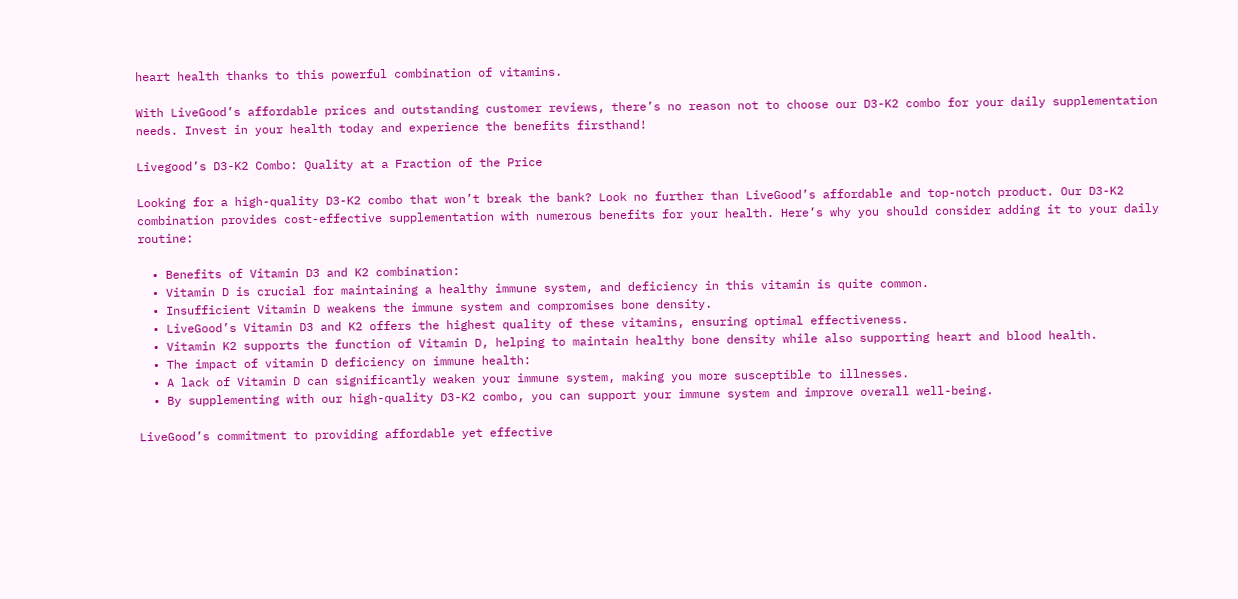heart health thanks to this powerful combination of vitamins.

With LiveGood’s affordable prices and outstanding customer reviews, there’s no reason not to choose our D3-K2 combo for your daily supplementation needs. Invest in your health today and experience the benefits firsthand!

Livegood’s D3-K2 Combo: Quality at a Fraction of the Price

Looking for a high-quality D3-K2 combo that won’t break the bank? Look no further than LiveGood’s affordable and top-notch product. Our D3-K2 combination provides cost-effective supplementation with numerous benefits for your health. Here’s why you should consider adding it to your daily routine:

  • Benefits of Vitamin D3 and K2 combination:
  • Vitamin D is crucial for maintaining a healthy immune system, and deficiency in this vitamin is quite common.
  • Insufficient Vitamin D weakens the immune system and compromises bone density.
  • LiveGood’s Vitamin D3 and K2 offers the highest quality of these vitamins, ensuring optimal effectiveness.
  • Vitamin K2 supports the function of Vitamin D, helping to maintain healthy bone density while also supporting heart and blood health.
  • The impact of vitamin D deficiency on immune health:
  • A lack of Vitamin D can significantly weaken your immune system, making you more susceptible to illnesses.
  • By supplementing with our high-quality D3-K2 combo, you can support your immune system and improve overall well-being.

LiveGood’s commitment to providing affordable yet effective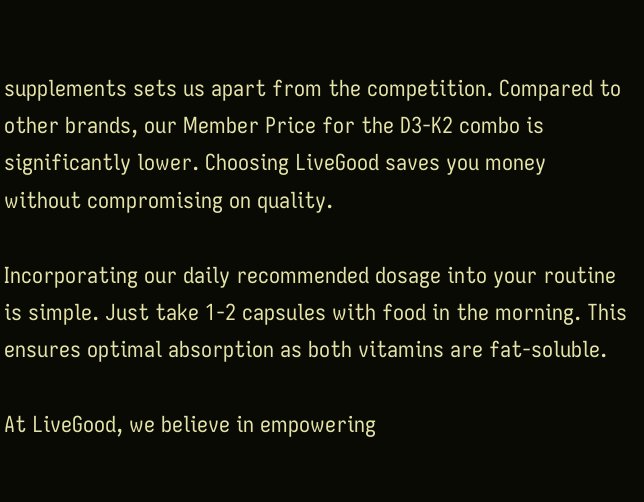supplements sets us apart from the competition. Compared to other brands, our Member Price for the D3-K2 combo is significantly lower. Choosing LiveGood saves you money without compromising on quality.

Incorporating our daily recommended dosage into your routine is simple. Just take 1-2 capsules with food in the morning. This ensures optimal absorption as both vitamins are fat-soluble.

At LiveGood, we believe in empowering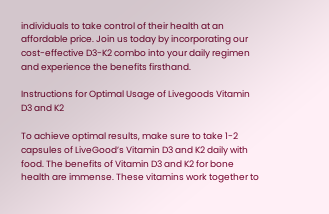individuals to take control of their health at an affordable price. Join us today by incorporating our cost-effective D3-K2 combo into your daily regimen and experience the benefits firsthand.

Instructions for Optimal Usage of Livegoods Vitamin D3 and K2

To achieve optimal results, make sure to take 1-2 capsules of LiveGood’s Vitamin D3 and K2 daily with food. The benefits of Vitamin D3 and K2 for bone health are immense. These vitamins work together to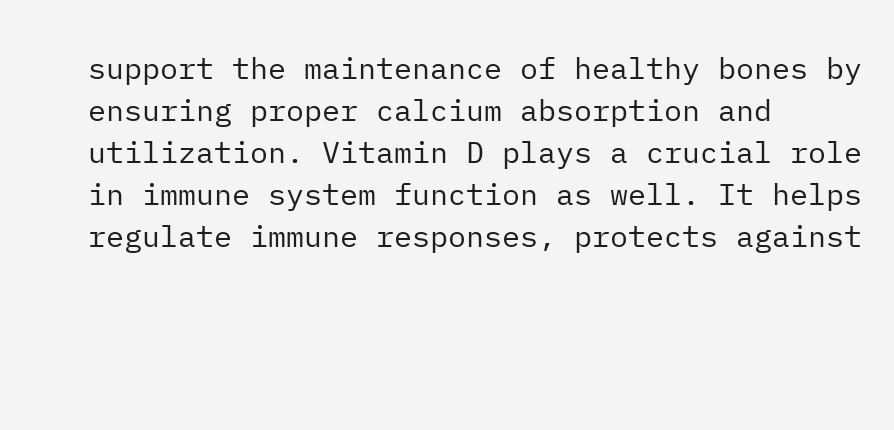support the maintenance of healthy bones by ensuring proper calcium absorption and utilization. Vitamin D plays a crucial role in immune system function as well. It helps regulate immune responses, protects against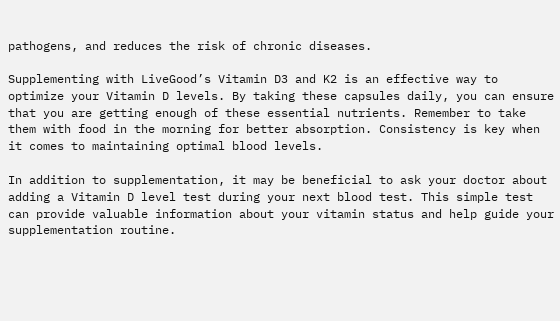pathogens, and reduces the risk of chronic diseases.

Supplementing with LiveGood’s Vitamin D3 and K2 is an effective way to optimize your Vitamin D levels. By taking these capsules daily, you can ensure that you are getting enough of these essential nutrients. Remember to take them with food in the morning for better absorption. Consistency is key when it comes to maintaining optimal blood levels.

In addition to supplementation, it may be beneficial to ask your doctor about adding a Vitamin D level test during your next blood test. This simple test can provide valuable information about your vitamin status and help guide your supplementation routine.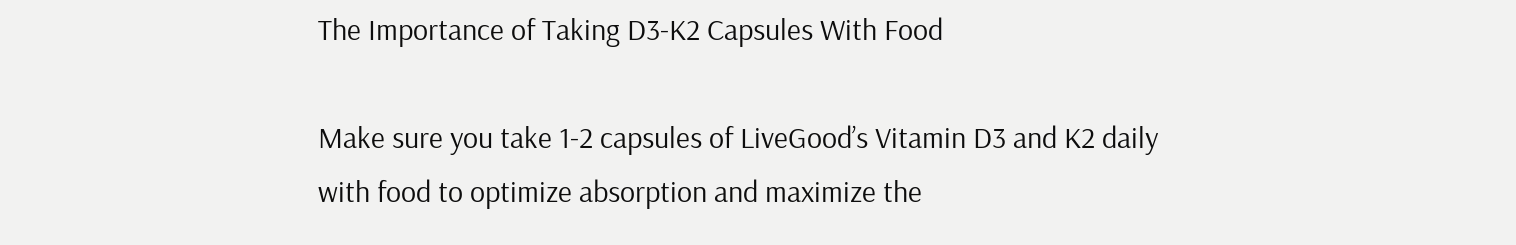The Importance of Taking D3-K2 Capsules With Food

Make sure you take 1-2 capsules of LiveGood’s Vitamin D3 and K2 daily with food to optimize absorption and maximize the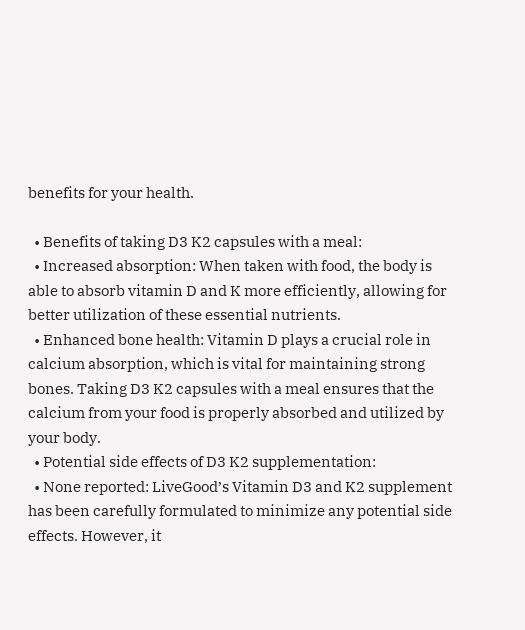benefits for your health.

  • Benefits of taking D3 K2 capsules with a meal:
  • Increased absorption: When taken with food, the body is able to absorb vitamin D and K more efficiently, allowing for better utilization of these essential nutrients.
  • Enhanced bone health: Vitamin D plays a crucial role in calcium absorption, which is vital for maintaining strong bones. Taking D3 K2 capsules with a meal ensures that the calcium from your food is properly absorbed and utilized by your body.
  • Potential side effects of D3 K2 supplementation:
  • None reported: LiveGood’s Vitamin D3 and K2 supplement has been carefully formulated to minimize any potential side effects. However, it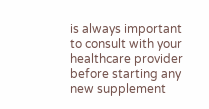is always important to consult with your healthcare provider before starting any new supplement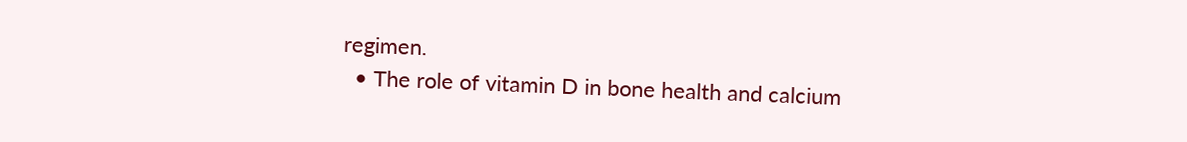regimen.
  • The role of vitamin D in bone health and calcium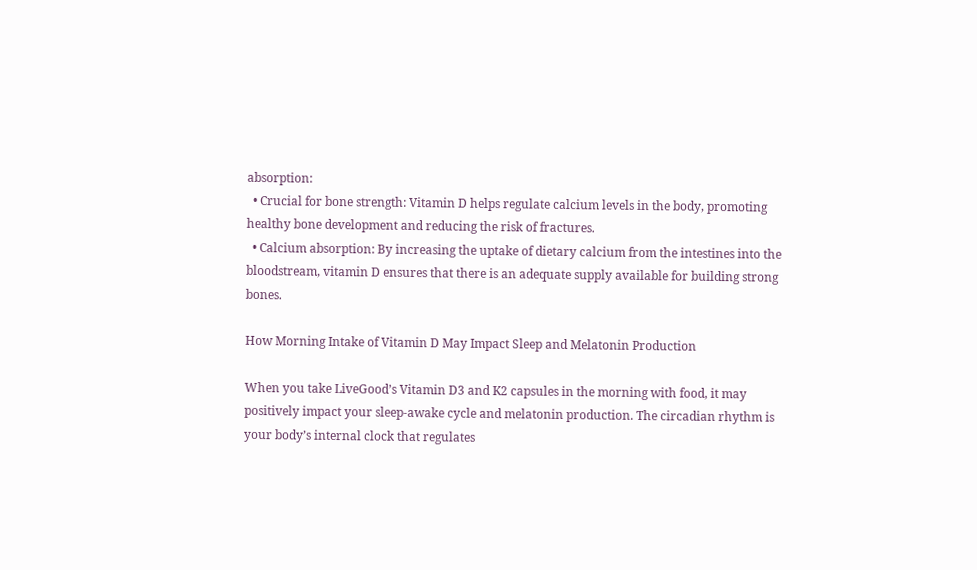absorption:
  • Crucial for bone strength: Vitamin D helps regulate calcium levels in the body, promoting healthy bone development and reducing the risk of fractures.
  • Calcium absorption: By increasing the uptake of dietary calcium from the intestines into the bloodstream, vitamin D ensures that there is an adequate supply available for building strong bones.

How Morning Intake of Vitamin D May Impact Sleep and Melatonin Production

When you take LiveGood’s Vitamin D3 and K2 capsules in the morning with food, it may positively impact your sleep-awake cycle and melatonin production. The circadian rhythm is your body’s internal clock that regulates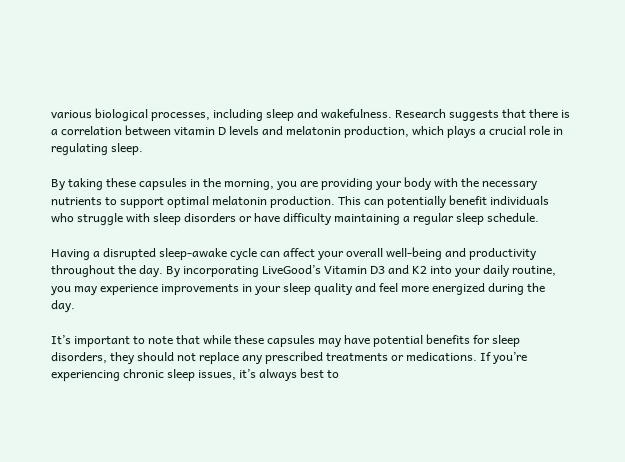various biological processes, including sleep and wakefulness. Research suggests that there is a correlation between vitamin D levels and melatonin production, which plays a crucial role in regulating sleep.

By taking these capsules in the morning, you are providing your body with the necessary nutrients to support optimal melatonin production. This can potentially benefit individuals who struggle with sleep disorders or have difficulty maintaining a regular sleep schedule.

Having a disrupted sleep-awake cycle can affect your overall well-being and productivity throughout the day. By incorporating LiveGood’s Vitamin D3 and K2 into your daily routine, you may experience improvements in your sleep quality and feel more energized during the day.

It’s important to note that while these capsules may have potential benefits for sleep disorders, they should not replace any prescribed treatments or medications. If you’re experiencing chronic sleep issues, it’s always best to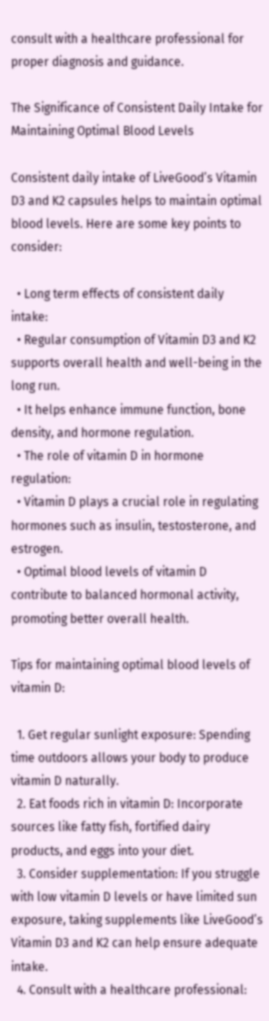consult with a healthcare professional for proper diagnosis and guidance.

The Significance of Consistent Daily Intake for Maintaining Optimal Blood Levels

Consistent daily intake of LiveGood’s Vitamin D3 and K2 capsules helps to maintain optimal blood levels. Here are some key points to consider:

  • Long term effects of consistent daily intake:
  • Regular consumption of Vitamin D3 and K2 supports overall health and well-being in the long run.
  • It helps enhance immune function, bone density, and hormone regulation.
  • The role of vitamin D in hormone regulation:
  • Vitamin D plays a crucial role in regulating hormones such as insulin, testosterone, and estrogen.
  • Optimal blood levels of vitamin D contribute to balanced hormonal activity, promoting better overall health.

Tips for maintaining optimal blood levels of vitamin D:

  1. Get regular sunlight exposure: Spending time outdoors allows your body to produce vitamin D naturally.
  2. Eat foods rich in vitamin D: Incorporate sources like fatty fish, fortified dairy products, and eggs into your diet.
  3. Consider supplementation: If you struggle with low vitamin D levels or have limited sun exposure, taking supplements like LiveGood’s Vitamin D3 and K2 can help ensure adequate intake.
  4. Consult with a healthcare professional: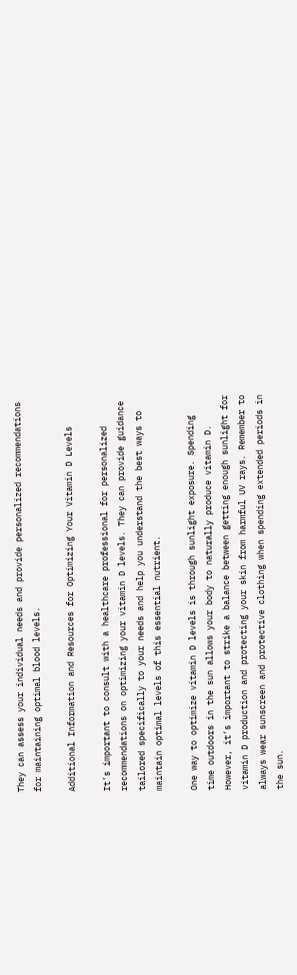They can assess your individual needs and provide personalized recommendations for maintaining optimal blood levels.

Additional Information and Resources for Optimizing Your Vitamin D Levels

It’s important to consult with a healthcare professional for personalized recommendations on optimizing your vitamin D levels. They can provide guidance tailored specifically to your needs and help you understand the best ways to maintain optimal levels of this essential nutrient.

One way to optimize vitamin D levels is through sunlight exposure. Spending time outdoors in the sun allows your body to naturally produce vitamin D. However, it’s important to strike a balance between getting enough sunlight for vitamin D production and protecting your skin from harmful UV rays. Remember to always wear sunscreen and protective clothing when spending extended periods in the sun.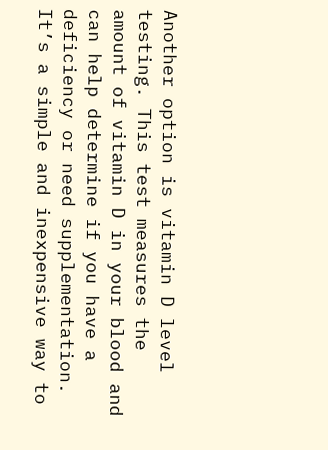Another option is vitamin D level testing. This test measures the amount of vitamin D in your blood and can help determine if you have a deficiency or need supplementation. It’s a simple and inexpensive way to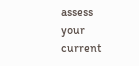assess your current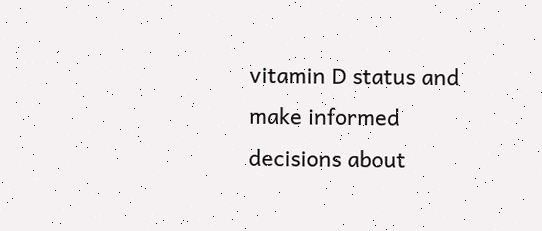vitamin D status and make informed decisions about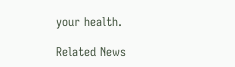your health.

Related News